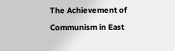The Achievement of Communism in East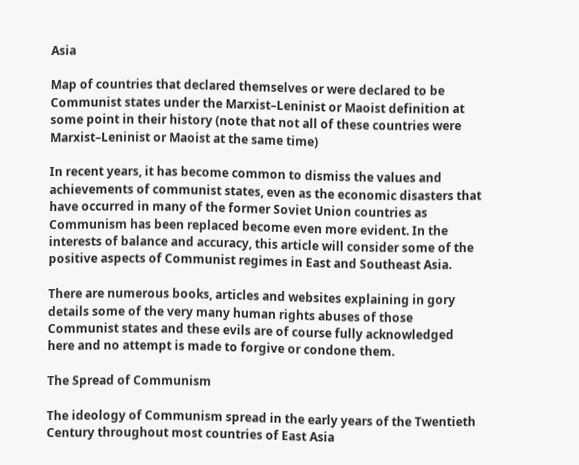Asia

Map of countries that declared themselves or were declared to be Communist states under the Marxist–Leninist or Maoist definition at some point in their history (note that not all of these countries were Marxist–Leninist or Maoist at the same time)

In recent years, it has become common to dismiss the values and achievements of communist states, even as the economic disasters that have occurred in many of the former Soviet Union countries as Communism has been replaced become even more evident. In the interests of balance and accuracy, this article will consider some of the positive aspects of Communist regimes in East and Southeast Asia.

There are numerous books, articles and websites explaining in gory details some of the very many human rights abuses of those Communist states and these evils are of course fully acknowledged here and no attempt is made to forgive or condone them.

The Spread of Communism

The ideology of Communism spread in the early years of the Twentieth Century throughout most countries of East Asia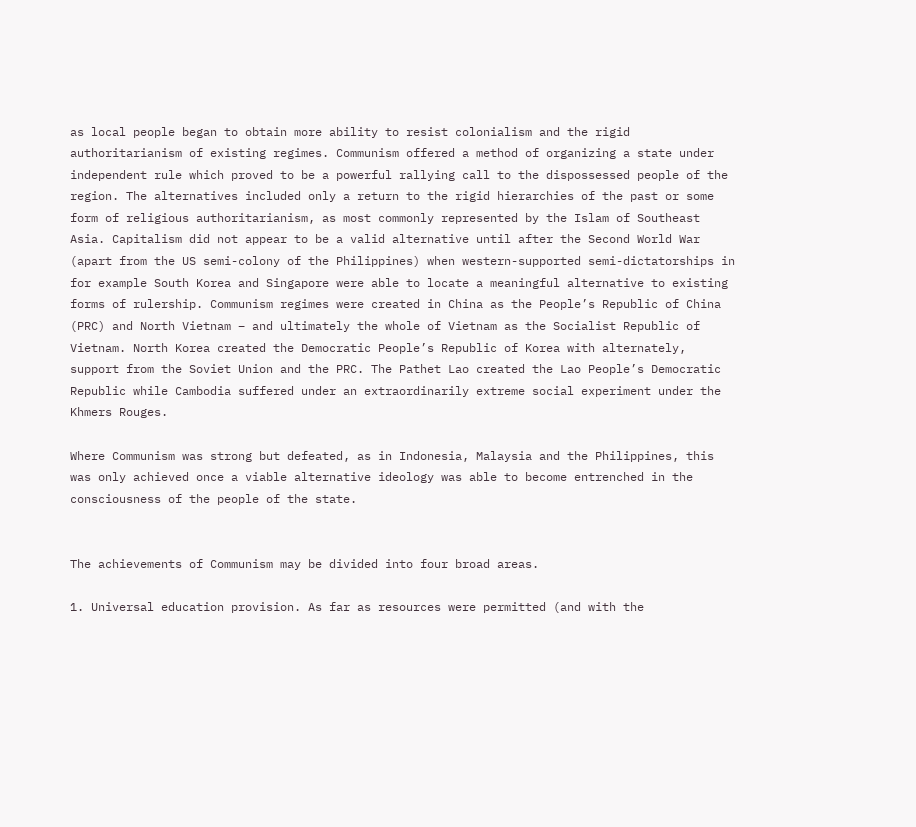as local people began to obtain more ability to resist colonialism and the rigid authoritarianism of existing regimes. Communism offered a method of organizing a state under independent rule which proved to be a powerful rallying call to the dispossessed people of the region. The alternatives included only a return to the rigid hierarchies of the past or some form of religious authoritarianism, as most commonly represented by the Islam of Southeast Asia. Capitalism did not appear to be a valid alternative until after the Second World War (apart from the US semi-colony of the Philippines) when western-supported semi-dictatorships in for example South Korea and Singapore were able to locate a meaningful alternative to existing forms of rulership. Communism regimes were created in China as the People’s Republic of China (PRC) and North Vietnam – and ultimately the whole of Vietnam as the Socialist Republic of Vietnam. North Korea created the Democratic People’s Republic of Korea with alternately, support from the Soviet Union and the PRC. The Pathet Lao created the Lao People’s Democratic Republic while Cambodia suffered under an extraordinarily extreme social experiment under the Khmers Rouges.

Where Communism was strong but defeated, as in Indonesia, Malaysia and the Philippines, this was only achieved once a viable alternative ideology was able to become entrenched in the consciousness of the people of the state.


The achievements of Communism may be divided into four broad areas.

1. Universal education provision. As far as resources were permitted (and with the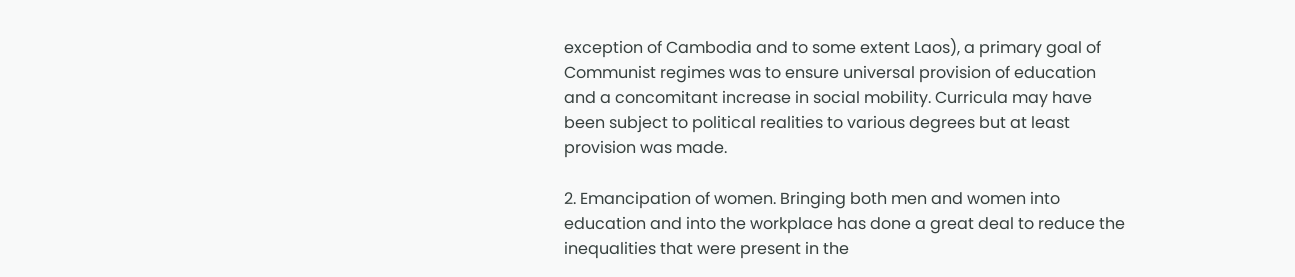exception of Cambodia and to some extent Laos), a primary goal of Communist regimes was to ensure universal provision of education and a concomitant increase in social mobility. Curricula may have been subject to political realities to various degrees but at least provision was made.

2. Emancipation of women. Bringing both men and women into education and into the workplace has done a great deal to reduce the inequalities that were present in the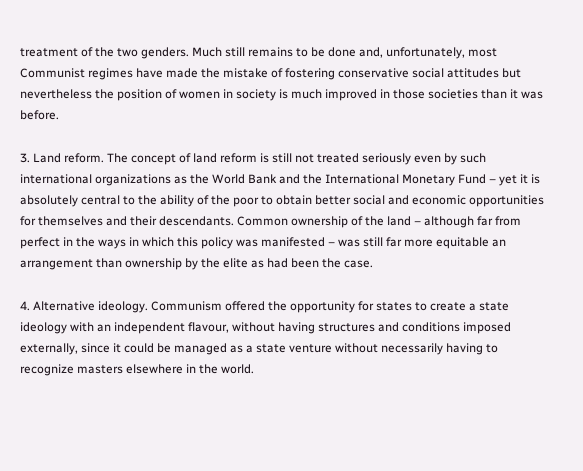treatment of the two genders. Much still remains to be done and, unfortunately, most Communist regimes have made the mistake of fostering conservative social attitudes but nevertheless the position of women in society is much improved in those societies than it was before.

3. Land reform. The concept of land reform is still not treated seriously even by such international organizations as the World Bank and the International Monetary Fund – yet it is absolutely central to the ability of the poor to obtain better social and economic opportunities for themselves and their descendants. Common ownership of the land – although far from perfect in the ways in which this policy was manifested – was still far more equitable an arrangement than ownership by the elite as had been the case.

4. Alternative ideology. Communism offered the opportunity for states to create a state ideology with an independent flavour, without having structures and conditions imposed externally, since it could be managed as a state venture without necessarily having to recognize masters elsewhere in the world.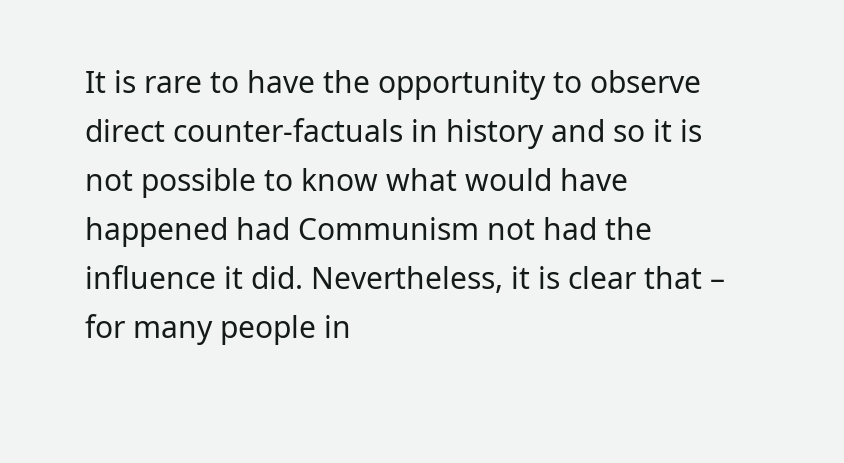It is rare to have the opportunity to observe direct counter-factuals in history and so it is not possible to know what would have happened had Communism not had the influence it did. Nevertheless, it is clear that – for many people in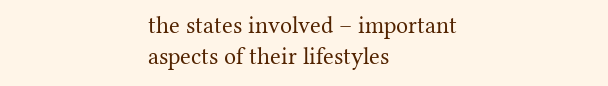the states involved – important aspects of their lifestyles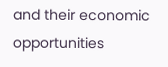and their economic opportunities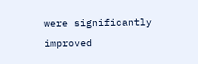were significantly improved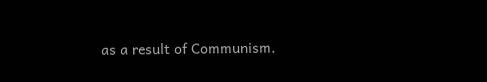as a result of Communism.